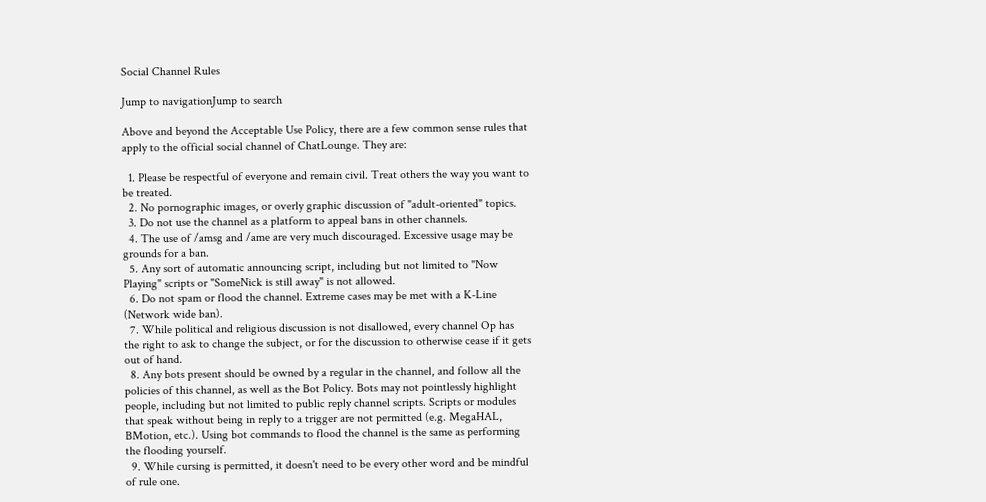Social Channel Rules

Jump to navigationJump to search

Above and beyond the Acceptable Use Policy, there are a few common sense rules that apply to the official social channel of ChatLounge. They are:

  1. Please be respectful of everyone and remain civil. Treat others the way you want to be treated.
  2. No pornographic images, or overly graphic discussion of "adult-oriented" topics.
  3. Do not use the channel as a platform to appeal bans in other channels.
  4. The use of /amsg and /ame are very much discouraged. Excessive usage may be grounds for a ban.
  5. Any sort of automatic announcing script, including but not limited to "Now Playing" scripts or "SomeNick is still away" is not allowed.
  6. Do not spam or flood the channel. Extreme cases may be met with a K-Line (Network wide ban).
  7. While political and religious discussion is not disallowed, every channel Op has the right to ask to change the subject, or for the discussion to otherwise cease if it gets out of hand.
  8. Any bots present should be owned by a regular in the channel, and follow all the policies of this channel, as well as the Bot Policy. Bots may not pointlessly highlight people, including but not limited to public reply channel scripts. Scripts or modules that speak without being in reply to a trigger are not permitted (e.g. MegaHAL, BMotion, etc.). Using bot commands to flood the channel is the same as performing the flooding yourself.
  9. While cursing is permitted, it doesn't need to be every other word and be mindful of rule one.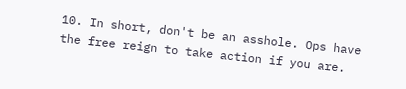10. In short, don't be an asshole. Ops have the free reign to take action if you are.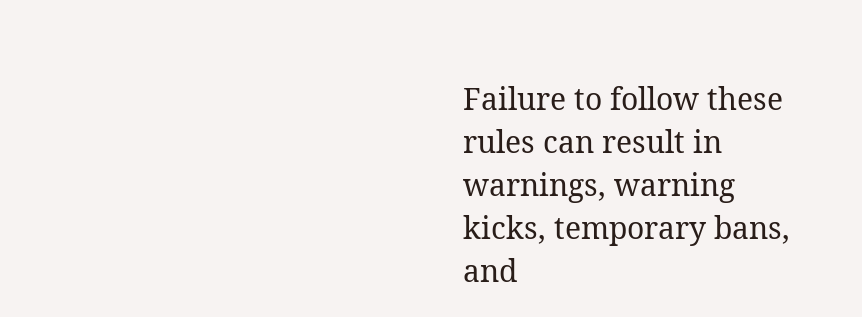Failure to follow these rules can result in warnings, warning kicks, temporary bans, and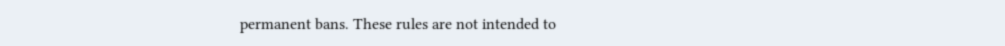permanent bans. These rules are not intended to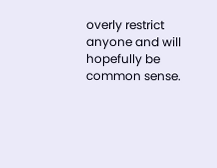overly restrict anyone and will hopefully be common sense.